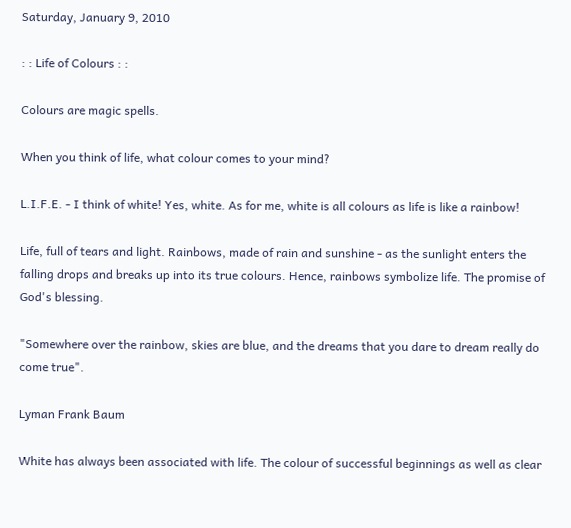Saturday, January 9, 2010

: : Life of Colours : :

Colours are magic spells.

When you think of life, what colour comes to your mind?

L.I.F.E. - I think of white! Yes, white. As for me, white is all colours as life is like a rainbow!

Life, full of tears and light. Rainbows, made of rain and sunshine - as the sunlight enters the falling drops and breaks up into its true colours. Hence, rainbows symbolize life. The promise of God's blessing.

"Somewhere over the rainbow, skies are blue, and the dreams that you dare to dream really do come true".

Lyman Frank Baum

White has always been associated with life. The colour of successful beginnings as well as clear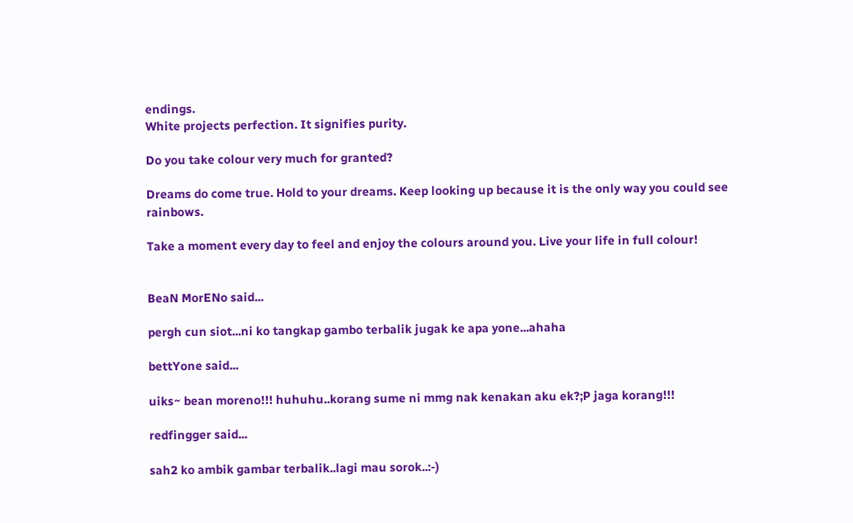endings.
White projects perfection. It signifies purity.

Do you take colour very much for granted?

Dreams do come true. Hold to your dreams. Keep looking up because it is the only way you could see rainbows.

Take a moment every day to feel and enjoy the colours around you. Live your life in full colour!


BeaN MorENo said...

pergh cun siot...ni ko tangkap gambo terbalik jugak ke apa yone...ahaha

bettYone said...

uiks~ bean moreno!!! huhuhu..korang sume ni mmg nak kenakan aku ek?;P jaga korang!!!

redfingger said...

sah2 ko ambik gambar terbalik..lagi mau sorok..:-)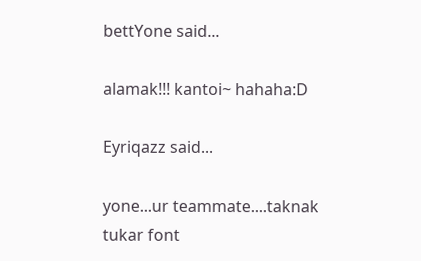bettYone said...

alamak!!! kantoi~ hahaha:D

Eyriqazz said...

yone...ur teammate....taknak tukar font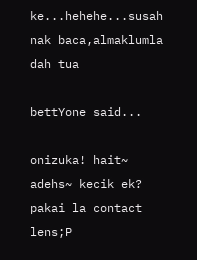ke...hehehe...susah nak baca,almaklumla dah tua

bettYone said...

onizuka! hait~ adehs~ kecik ek? pakai la contact lens;P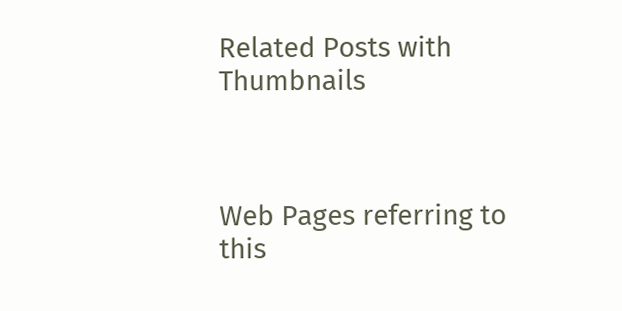Related Posts with Thumbnails



Web Pages referring to this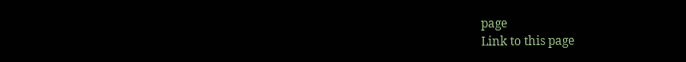page
Link to this page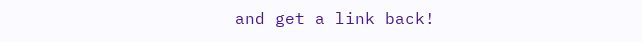and get a link back!